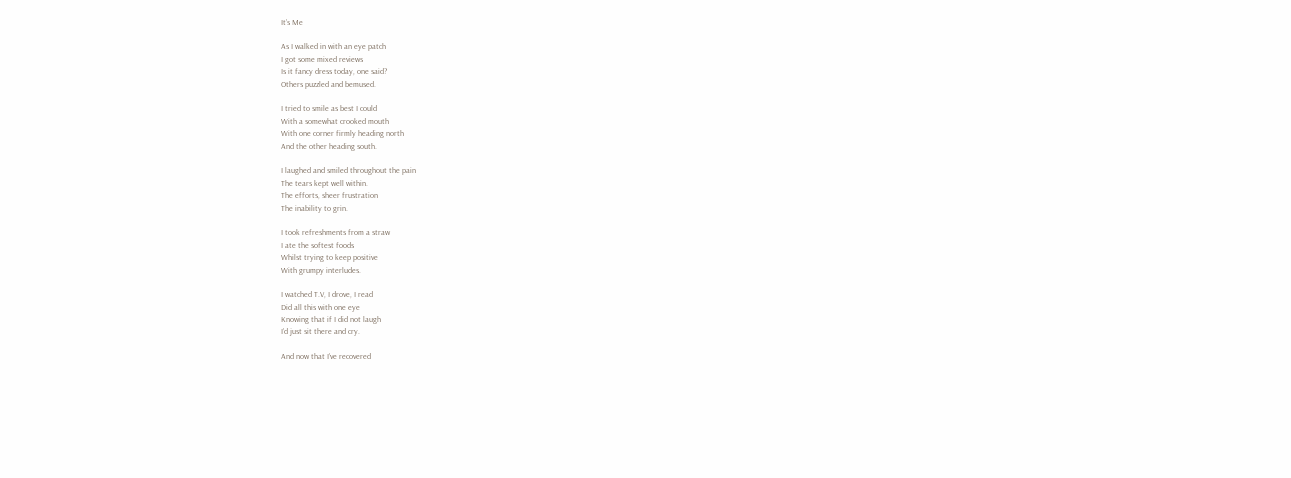It’s Me

As I walked in with an eye patch
I got some mixed reviews
Is it fancy dress today, one said?
Others puzzled and bemused.

I tried to smile as best I could
With a somewhat crooked mouth
With one corner firmly heading north
And the other heading south.

I laughed and smiled throughout the pain
The tears kept well within.
The efforts, sheer frustration
The inability to grin.

I took refreshments from a straw
I ate the softest foods
Whilst trying to keep positive
With grumpy interludes.

I watched T.V, I drove, I read
Did all this with one eye
Knowing that if I did not laugh
I’d just sit there and cry.

And now that I’ve recovered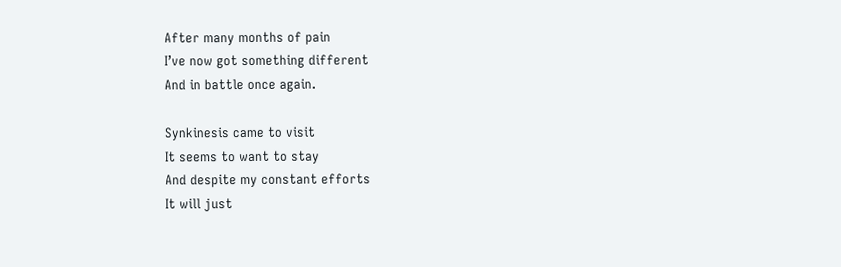After many months of pain
I’ve now got something different
And in battle once again.

Synkinesis came to visit
It seems to want to stay
And despite my constant efforts
It will just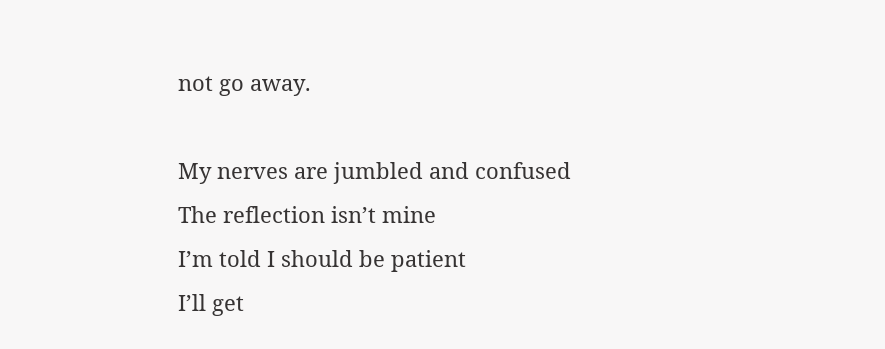not go away.

My nerves are jumbled and confused
The reflection isn’t mine
I’m told I should be patient
I’ll get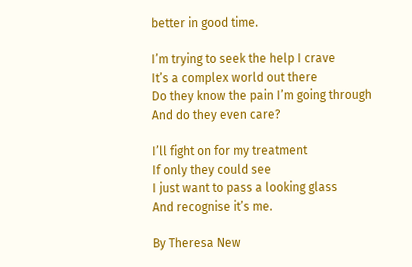better in good time.

I’m trying to seek the help I crave
It’s a complex world out there
Do they know the pain I’m going through
And do they even care?

I’ll fight on for my treatment
If only they could see
I just want to pass a looking glass
And recognise it’s me.

By Theresa New